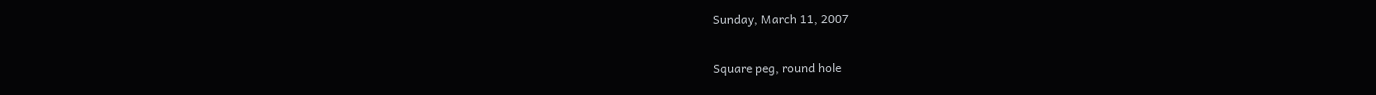Sunday, March 11, 2007

Square peg, round hole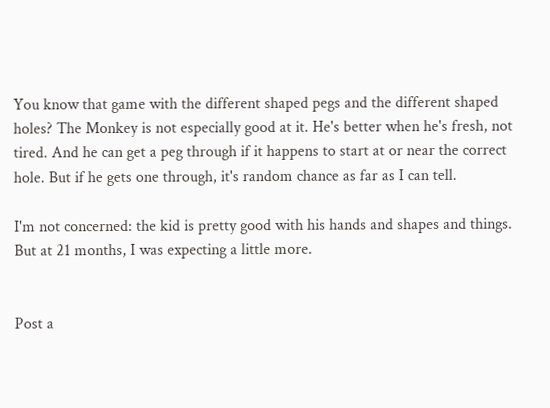You know that game with the different shaped pegs and the different shaped holes? The Monkey is not especially good at it. He's better when he's fresh, not tired. And he can get a peg through if it happens to start at or near the correct hole. But if he gets one through, it's random chance as far as I can tell.

I'm not concerned: the kid is pretty good with his hands and shapes and things. But at 21 months, I was expecting a little more.


Post a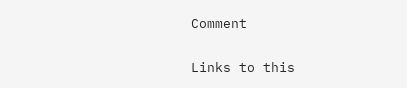Comment

Links to this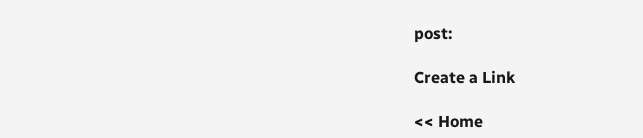post:

Create a Link

<< Home